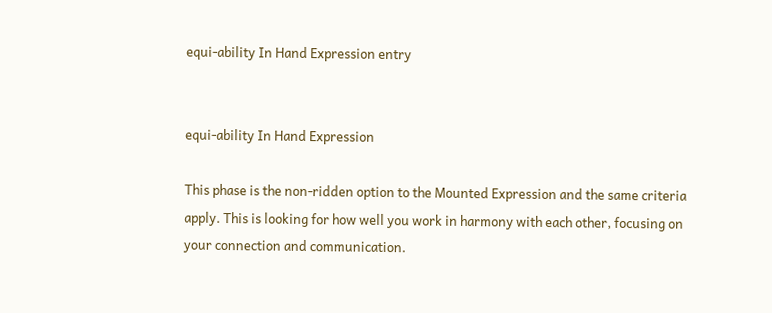equi-ability In Hand Expression entry


equi-ability In Hand Expression

This phase is the non-ridden option to the Mounted Expression and the same criteria apply. This is looking for how well you work in harmony with each other, focusing on your connection and communication.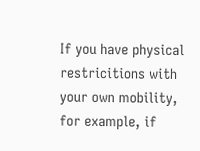If you have physical restricitions with your own mobility, for example, if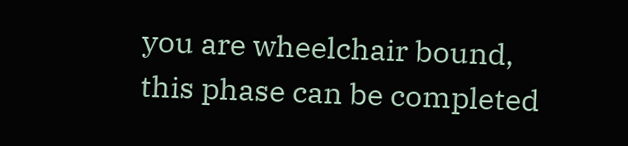you are wheelchair bound, this phase can be completed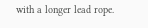with a longer lead rope.